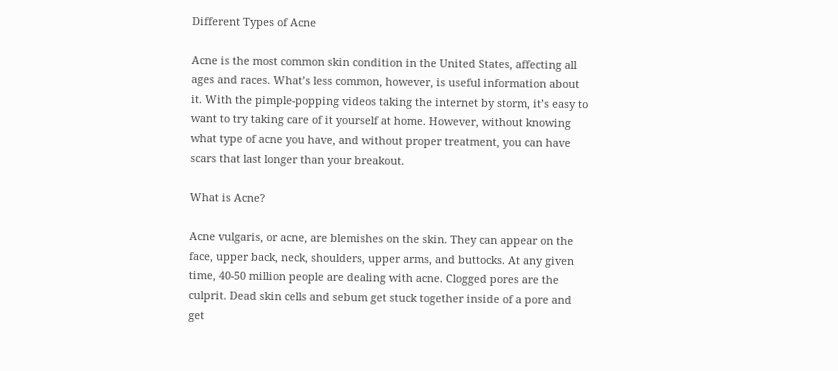Different Types of Acne

Acne is the most common skin condition in the United States, affecting all ages and races. What’s less common, however, is useful information about it. With the pimple-popping videos taking the internet by storm, it’s easy to want to try taking care of it yourself at home. However, without knowing what type of acne you have, and without proper treatment, you can have scars that last longer than your breakout.

What is Acne?

Acne vulgaris, or acne, are blemishes on the skin. They can appear on the face, upper back, neck, shoulders, upper arms, and buttocks. At any given time, 40-50 million people are dealing with acne. Clogged pores are the culprit. Dead skin cells and sebum get stuck together inside of a pore and get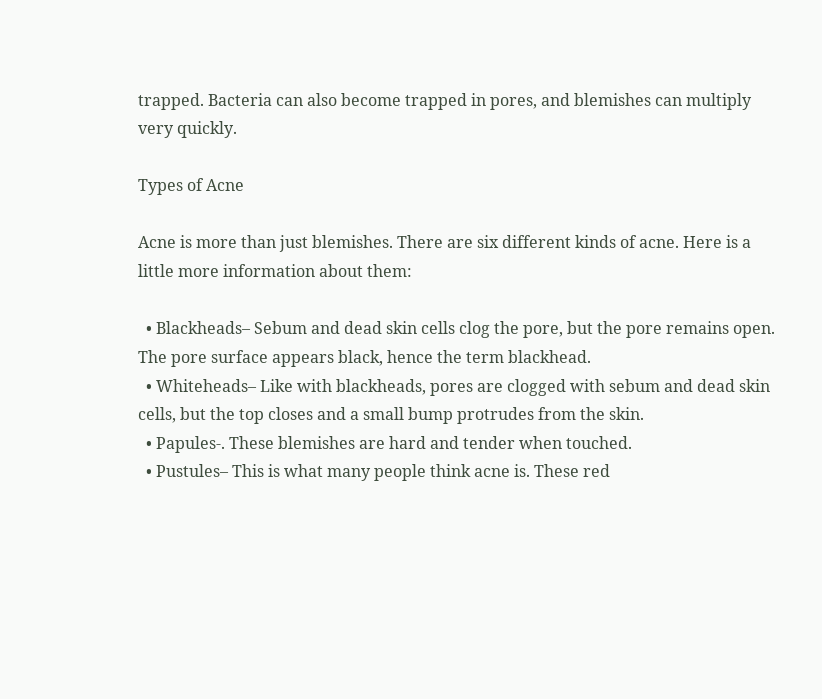trapped. Bacteria can also become trapped in pores, and blemishes can multiply very quickly.

Types of Acne

Acne is more than just blemishes. There are six different kinds of acne. Here is a little more information about them:

  • Blackheads– Sebum and dead skin cells clog the pore, but the pore remains open. The pore surface appears black, hence the term blackhead.
  • Whiteheads– Like with blackheads, pores are clogged with sebum and dead skin cells, but the top closes and a small bump protrudes from the skin.
  • Papules-. These blemishes are hard and tender when touched.
  • Pustules– This is what many people think acne is. These red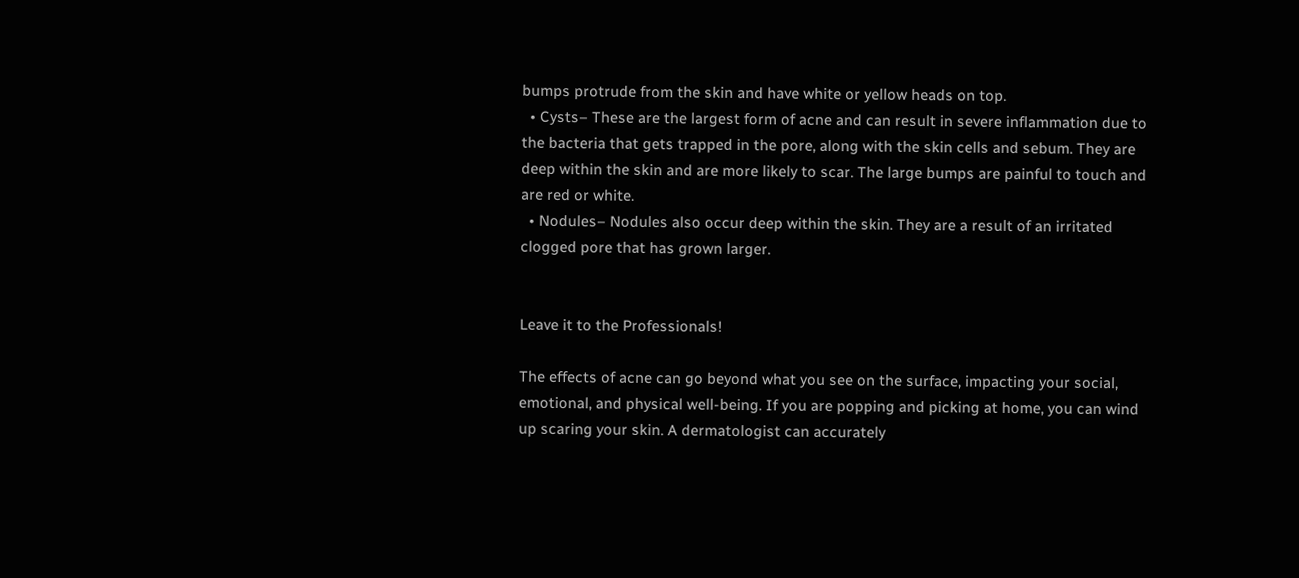bumps protrude from the skin and have white or yellow heads on top.
  • Cysts– These are the largest form of acne and can result in severe inflammation due to the bacteria that gets trapped in the pore, along with the skin cells and sebum. They are deep within the skin and are more likely to scar. The large bumps are painful to touch and are red or white.
  • Nodules– Nodules also occur deep within the skin. They are a result of an irritated clogged pore that has grown larger.


Leave it to the Professionals!

The effects of acne can go beyond what you see on the surface, impacting your social, emotional, and physical well-being. If you are popping and picking at home, you can wind up scaring your skin. A dermatologist can accurately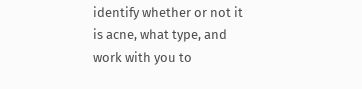identify whether or not it is acne, what type, and work with you to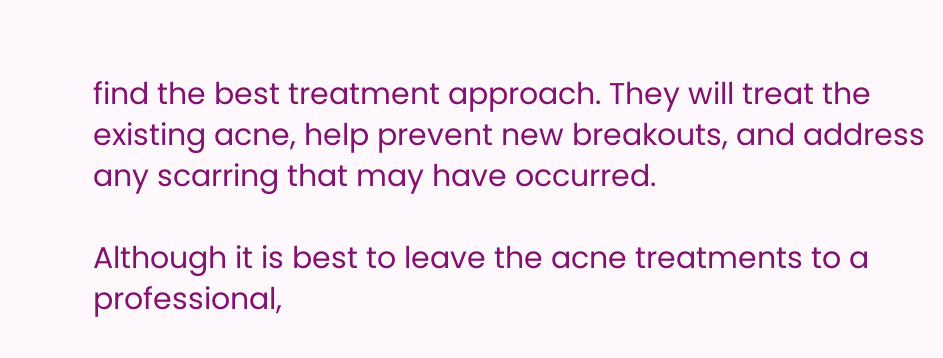find the best treatment approach. They will treat the existing acne, help prevent new breakouts, and address any scarring that may have occurred.

Although it is best to leave the acne treatments to a professional,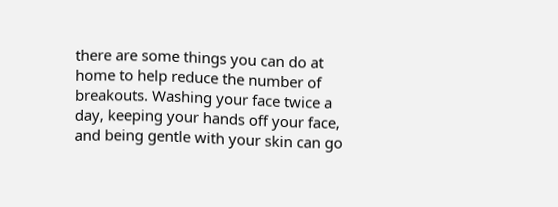there are some things you can do at home to help reduce the number of breakouts. Washing your face twice a day, keeping your hands off your face, and being gentle with your skin can go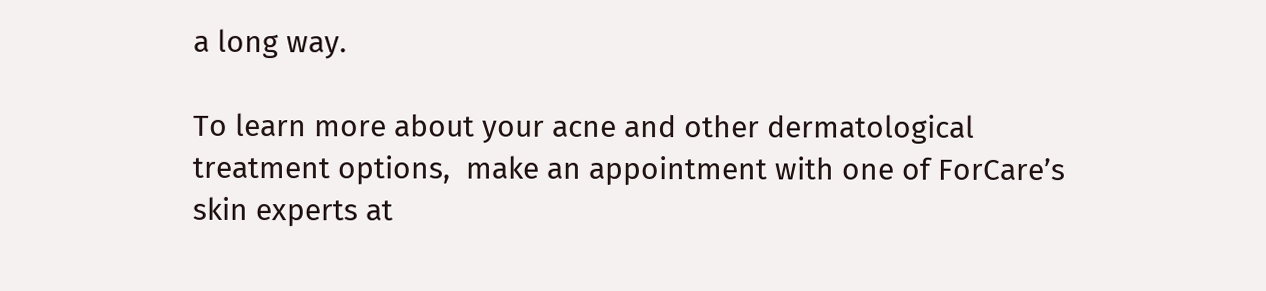a long way.

To learn more about your acne and other dermatological treatment options,  make an appointment with one of ForCare’s skin experts at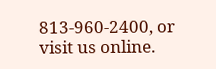813-960-2400, or visit us online.